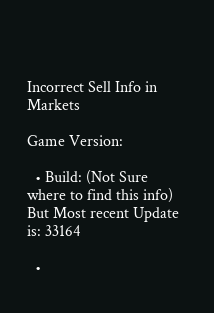Incorrect Sell Info in Markets

Game Version:

  • Build: (Not Sure where to find this info) But Most recent Update is: 33164

  •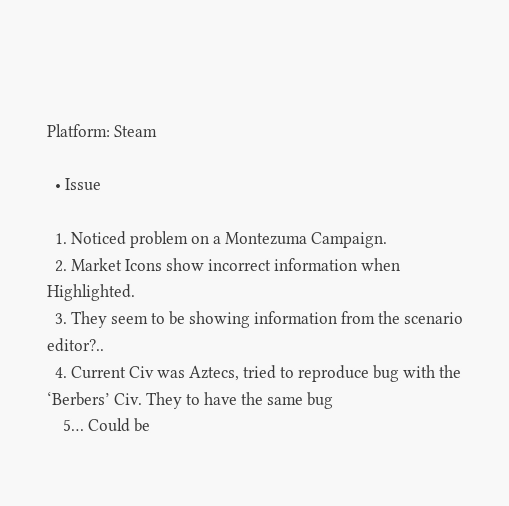Platform: Steam

  • Issue

  1. Noticed problem on a Montezuma Campaign.
  2. Market Icons show incorrect information when Highlighted.
  3. They seem to be showing information from the scenario editor?..
  4. Current Civ was Aztecs, tried to reproduce bug with the ‘Berbers’ Civ. They to have the same bug
    5… Could be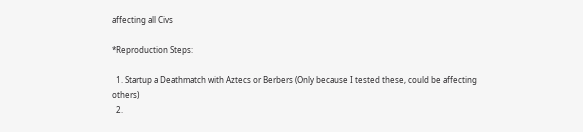affecting all Civs

*Reproduction Steps:

  1. Startup a Deathmatch with Aztecs or Berbers (Only because I tested these, could be affecting others)
  2.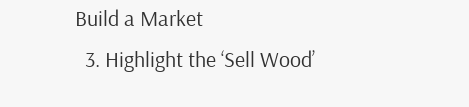Build a Market
  3. Highlight the ‘Sell Wood’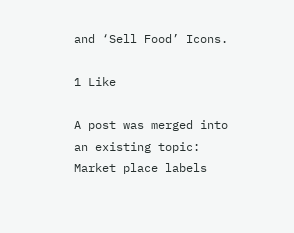and ‘Sell Food’ Icons.

1 Like

A post was merged into an existing topic: Market place labels